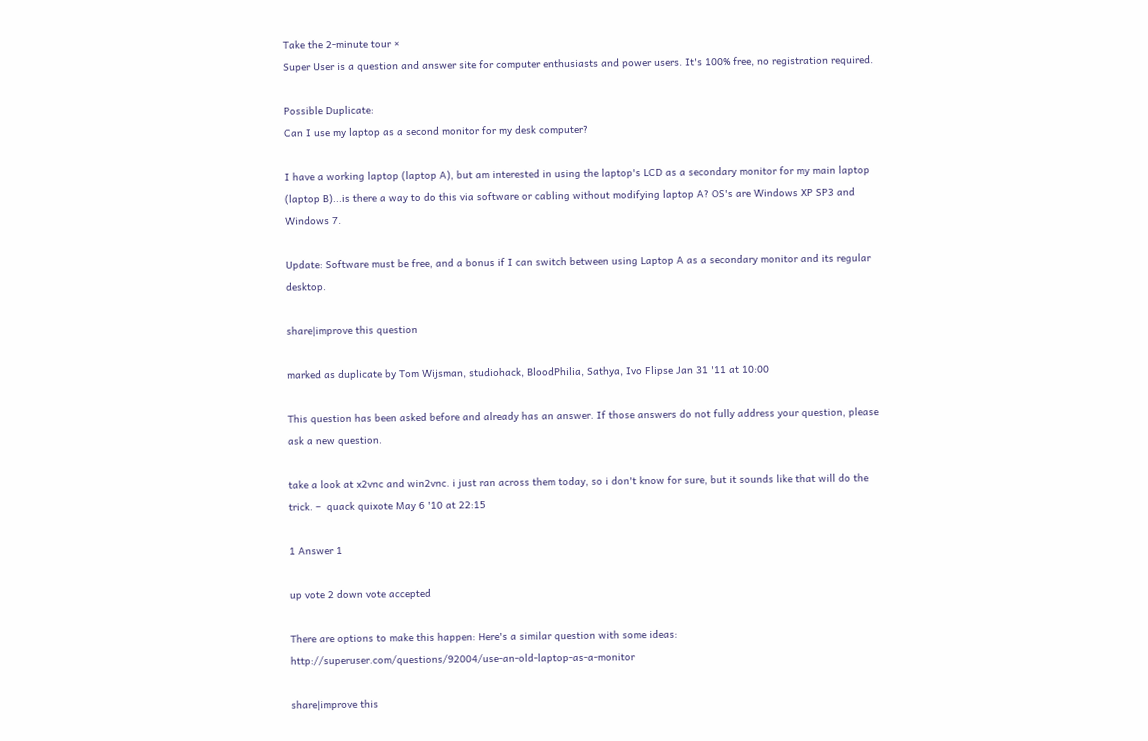Take the 2-minute tour ×
Super User is a question and answer site for computer enthusiasts and power users. It's 100% free, no registration required.

Possible Duplicate:
Can I use my laptop as a second monitor for my desk computer?

I have a working laptop (laptop A), but am interested in using the laptop's LCD as a secondary monitor for my main laptop (laptop B)...is there a way to do this via software or cabling without modifying laptop A? OS's are Windows XP SP3 and Windows 7.

Update: Software must be free, and a bonus if I can switch between using Laptop A as a secondary monitor and its regular desktop.

share|improve this question

marked as duplicate by Tom Wijsman, studiohack, BloodPhilia, Sathya, Ivo Flipse Jan 31 '11 at 10:00

This question has been asked before and already has an answer. If those answers do not fully address your question, please ask a new question.

take a look at x2vnc and win2vnc. i just ran across them today, so i don't know for sure, but it sounds like that will do the trick. –  quack quixote May 6 '10 at 22:15

1 Answer 1

up vote 2 down vote accepted

There are options to make this happen: Here's a similar question with some ideas: http://superuser.com/questions/92004/use-an-old-laptop-as-a-monitor

share|improve this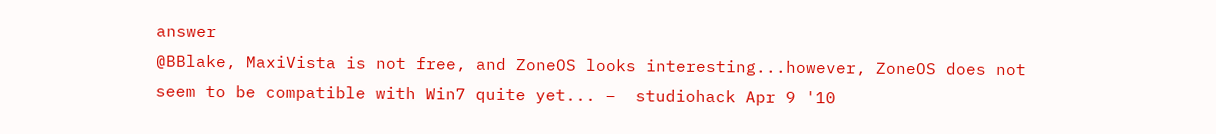answer
@BBlake, MaxiVista is not free, and ZoneOS looks interesting...however, ZoneOS does not seem to be compatible with Win7 quite yet... –  studiohack Apr 9 '10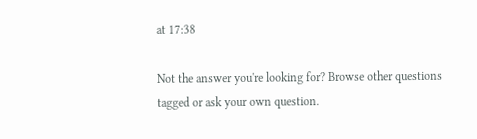at 17:38

Not the answer you're looking for? Browse other questions tagged or ask your own question.